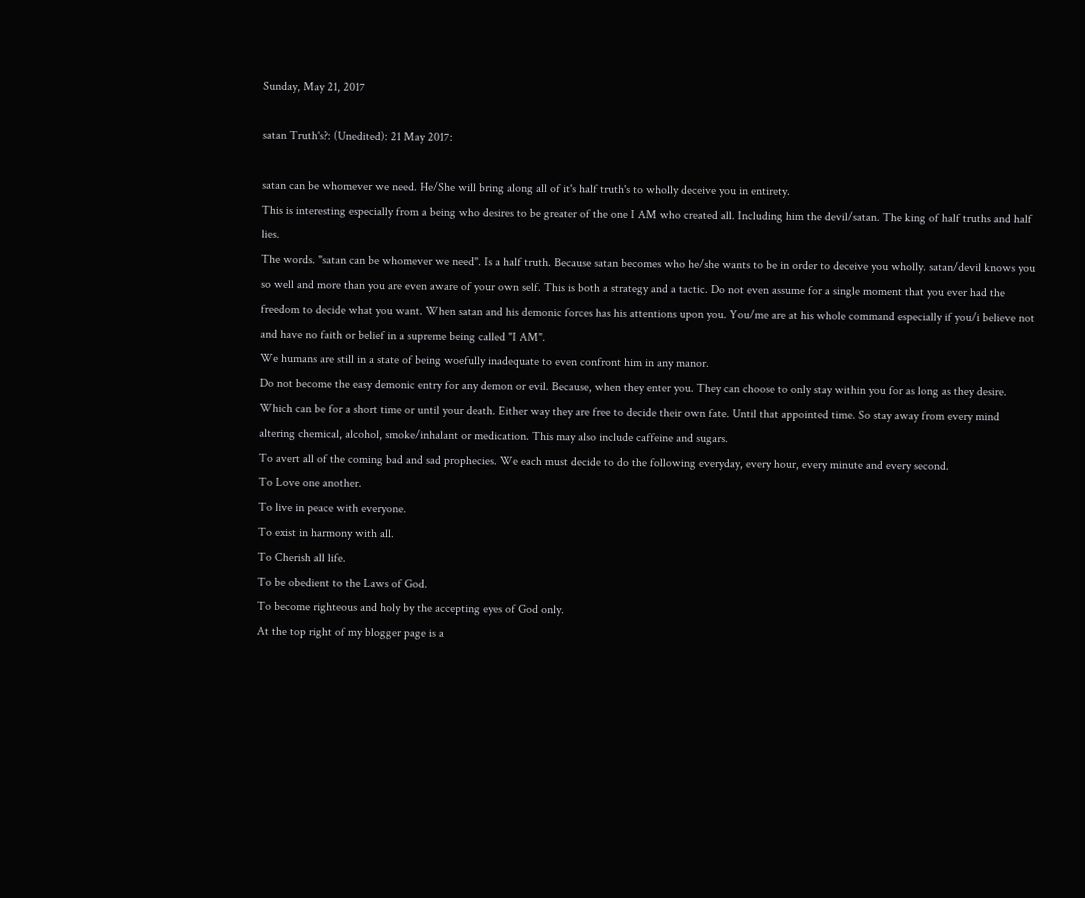Sunday, May 21, 2017

satan Truth's?: (Unedited): 21 May 2017:

satan can be whomever we need. He/She will bring along all of it's half truth's to wholly deceive you in entirety.
This is interesting especially from a being who desires to be greater of the one I AM who created all. Including him the devil/satan. The king of half truths and half lies.
The words. "satan can be whomever we need". Is a half truth. Because satan becomes who he/she wants to be in order to deceive you wholly. satan/devil knows you so well and more than you are even aware of your own self. This is both a strategy and a tactic. Do not even assume for a single moment that you ever had the freedom to decide what you want. When satan and his demonic forces has his attentions upon you. You/me are at his whole command especially if you/i believe not and have no faith or belief in a supreme being called "I AM".
We humans are still in a state of being woefully inadequate to even confront him in any manor.
Do not become the easy demonic entry for any demon or evil. Because, when they enter you. They can choose to only stay within you for as long as they desire. Which can be for a short time or until your death. Either way they are free to decide their own fate. Until that appointed time. So stay away from every mind altering chemical, alcohol, smoke/inhalant or medication. This may also include caffeine and sugars.
To avert all of the coming bad and sad prophecies. We each must decide to do the following everyday, every hour, every minute and every second.
To Love one another.
To live in peace with everyone.
To exist in harmony with all.
To Cherish all life.
To be obedient to the Laws of God.
To become righteous and holy by the accepting eyes of God only.
At the top right of my blogger page is a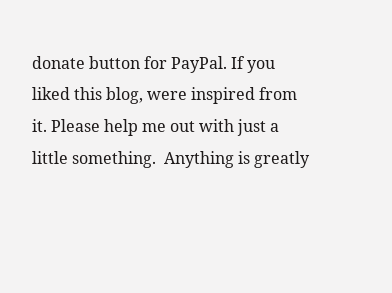donate button for PayPal. If you liked this blog, were inspired from it. Please help me out with just a little something.  Anything is greatly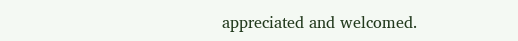appreciated and welcomed.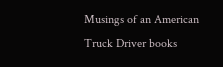Musings of an American Truck Driver books